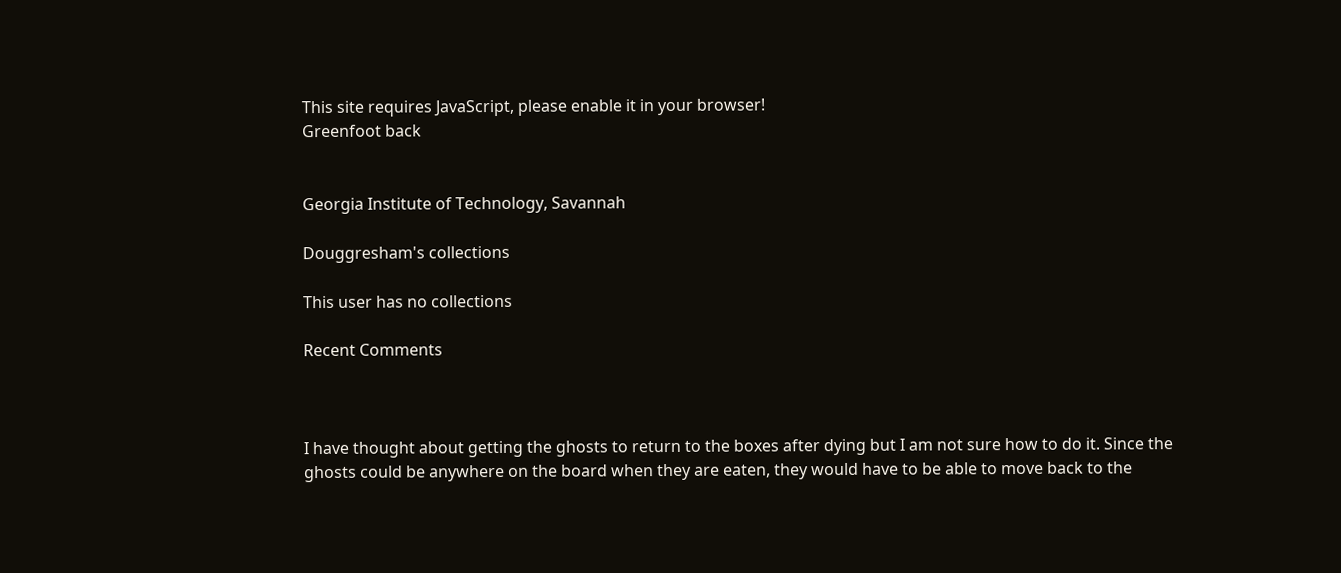This site requires JavaScript, please enable it in your browser!
Greenfoot back


Georgia Institute of Technology, Savannah

Douggresham's collections

This user has no collections

Recent Comments



I have thought about getting the ghosts to return to the boxes after dying but I am not sure how to do it. Since the ghosts could be anywhere on the board when they are eaten, they would have to be able to move back to the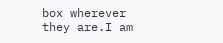box wherever they are.I am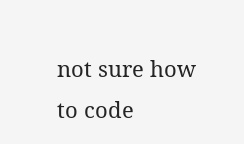not sure how to code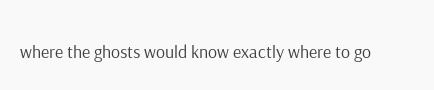where the ghosts would know exactly where to go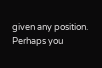given any position. Perhaps you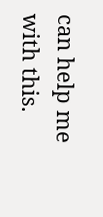can help me with this.